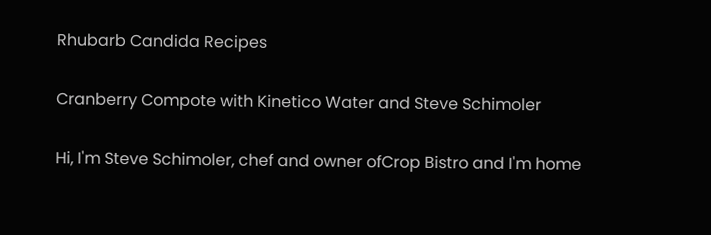Rhubarb Candida Recipes

Cranberry Compote with Kinetico Water and Steve Schimoler

Hi, I'm Steve Schimoler, chef and owner ofCrop Bistro and I'm home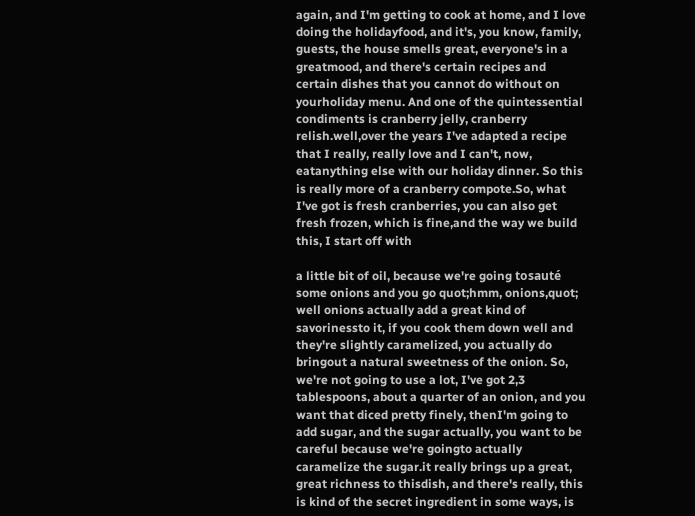again, and I'm getting to cook at home, and I love doing the holidayfood, and it's, you know, family, guests, the house smells great, everyone's in a greatmood, and there's certain recipes and certain dishes that you cannot do without on yourholiday menu. And one of the quintessential condiments is cranberry jelly, cranberry relish.well,over the years I've adapted a recipe that I really, really love and I can't, now, eatanything else with our holiday dinner. So this is really more of a cranberry compote.So, what I've got is fresh cranberries, you can also get fresh frozen, which is fine,and the way we build this, I start off with

a little bit of oil, because we're going tosauté some onions and you go quot;hmm, onions,quot; well onions actually add a great kind of savorinessto it, if you cook them down well and they're slightly caramelized, you actually do bringout a natural sweetness of the onion. So, we're not going to use a lot, I've got 2,3 tablespoons, about a quarter of an onion, and you want that diced pretty finely, thenI'm going to add sugar, and the sugar actually, you want to be careful because we're goingto actually caramelize the sugar.it really brings up a great, great richness to thisdish, and there's really, this is kind of the secret ingredient in some ways, is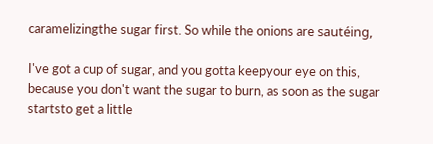caramelizingthe sugar first. So while the onions are sautéing,

I've got a cup of sugar, and you gotta keepyour eye on this, because you don't want the sugar to burn, as soon as the sugar startsto get a little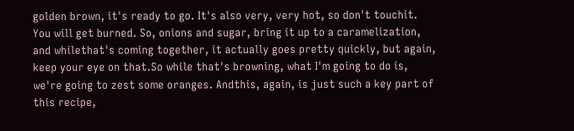golden brown, it's ready to go. It's also very, very hot, so don't touchit. You will get burned. So, onions and sugar, bring it up to a caramelization, and whilethat's coming together, it actually goes pretty quickly, but again, keep your eye on that.So while that's browning, what I'm going to do is, we're going to zest some oranges. Andthis, again, is just such a key part of this recipe,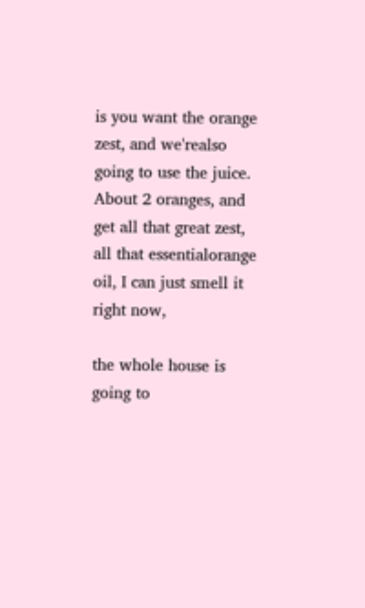is you want the orange zest, and we'realso going to use the juice. About 2 oranges, and get all that great zest, all that essentialorange oil, I can just smell it right now,

the whole house is going to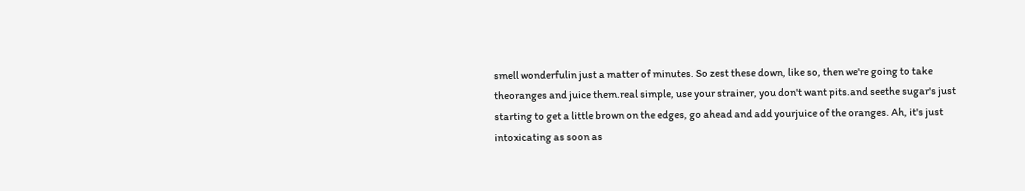smell wonderfulin just a matter of minutes. So zest these down, like so, then we're going to take theoranges and juice them.real simple, use your strainer, you don't want pits.and seethe sugar's just starting to get a little brown on the edges, go ahead and add yourjuice of the oranges. Ah, it's just intoxicating as soon as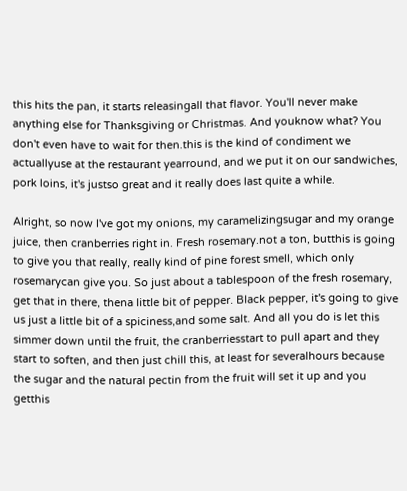this hits the pan, it starts releasingall that flavor. You'll never make anything else for Thanksgiving or Christmas. And youknow what? You don't even have to wait for then.this is the kind of condiment we actuallyuse at the restaurant yearround, and we put it on our sandwiches, pork loins, it's justso great and it really does last quite a while.

Alright, so now I've got my onions, my caramelizingsugar and my orange juice, then cranberries right in. Fresh rosemary.not a ton, butthis is going to give you that really, really kind of pine forest smell, which only rosemarycan give you. So just about a tablespoon of the fresh rosemary, get that in there, thena little bit of pepper. Black pepper, it's going to give us just a little bit of a spiciness,and some salt. And all you do is let this simmer down until the fruit, the cranberriesstart to pull apart and they start to soften, and then just chill this, at least for severalhours because the sugar and the natural pectin from the fruit will set it up and you getthis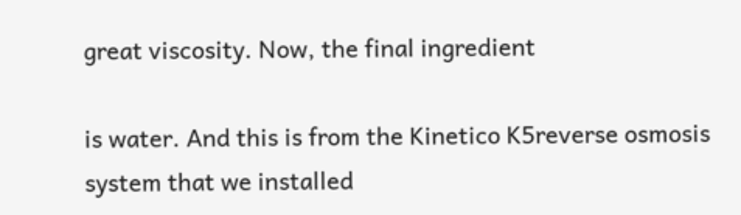great viscosity. Now, the final ingredient

is water. And this is from the Kinetico K5reverse osmosis system that we installed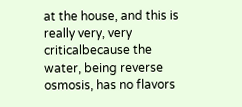at the house, and this is really very, very criticalbecause the water, being reverse osmosis, has no flavors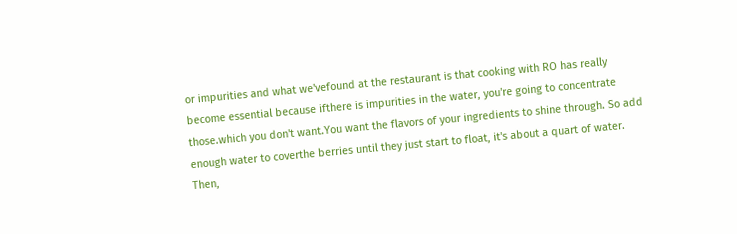or impurities and what we'vefound at the restaurant is that cooking with RO has really become essential because ifthere is impurities in the water, you're going to concentrate those.which you don't want.You want the flavors of your ingredients to shine through. So add enough water to coverthe berries until they just start to float, it's about a quart of water. Then,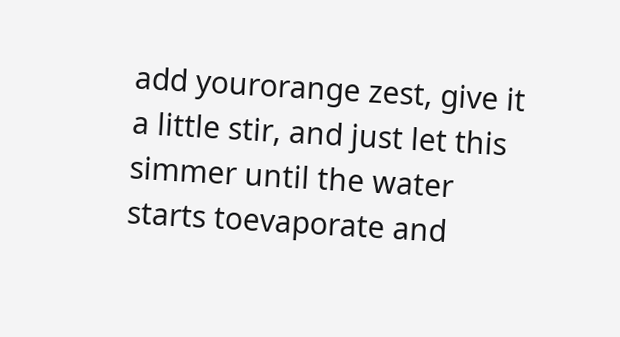add yourorange zest, give it a little stir, and just let this simmer until the water starts toevaporate and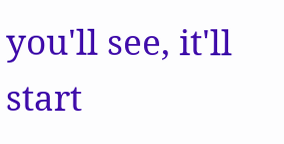you'll see, it'll start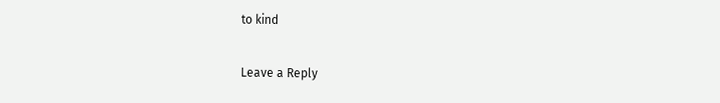to kind

Leave a Reply